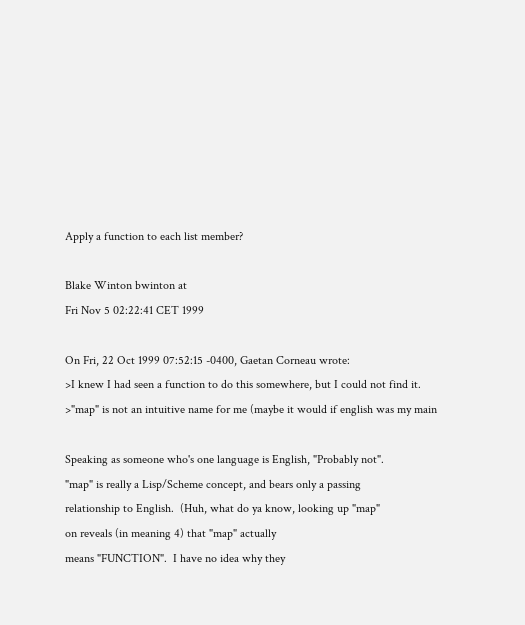Apply a function to each list member?

Blake Winton bwinton at
Fri Nov 5 02:22:41 CET 1999

On Fri, 22 Oct 1999 07:52:15 -0400, Gaetan Corneau wrote:
>I knew I had seen a function to do this somewhere, but I could not find it.
>"map" is not an intuitive name for me (maybe it would if english was my main

Speaking as someone who's one language is English, "Probably not".
"map" is really a Lisp/Scheme concept, and bears only a passing
relationship to English.  (Huh, what do ya know, looking up "map"
on reveals (in meaning 4) that "map" actually
means "FUNCTION".  I have no idea why they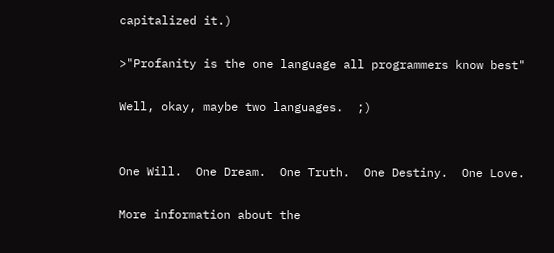capitalized it.)

>"Profanity is the one language all programmers know best"

Well, okay, maybe two languages.  ;)


One Will.  One Dream.  One Truth.  One Destiny.  One Love.

More information about the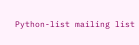Python-list mailing list